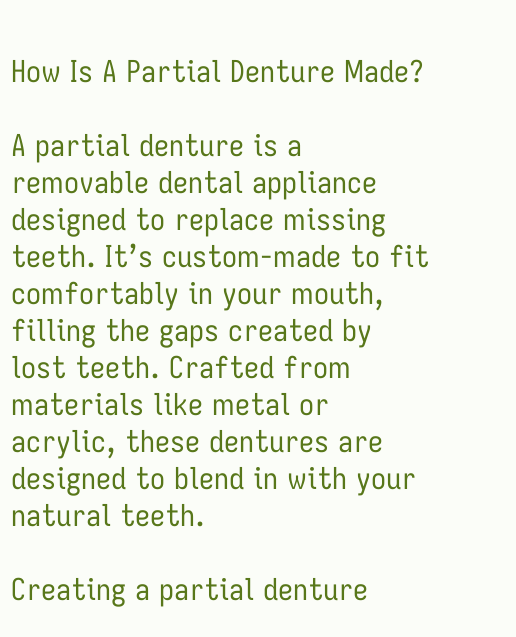How Is A Partial Denture Made?

A partial denture is a removable dental appliance designed to replace missing teeth. It’s custom-made to fit comfortably in your mouth, filling the gaps created by lost teeth. Crafted from materials like metal or acrylic, these dentures are designed to blend in with your natural teeth.

Creating a partial denture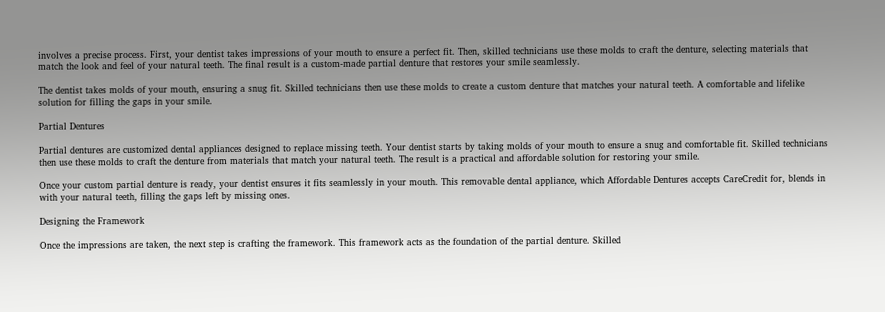involves a precise process. First, your dentist takes impressions of your mouth to ensure a perfect fit. Then, skilled technicians use these molds to craft the denture, selecting materials that match the look and feel of your natural teeth. The final result is a custom-made partial denture that restores your smile seamlessly.

The dentist takes molds of your mouth, ensuring a snug fit. Skilled technicians then use these molds to create a custom denture that matches your natural teeth. A comfortable and lifelike solution for filling the gaps in your smile.

Partial Dentures

Partial dentures are customized dental appliances designed to replace missing teeth. Your dentist starts by taking molds of your mouth to ensure a snug and comfortable fit. Skilled technicians then use these molds to craft the denture from materials that match your natural teeth. The result is a practical and affordable solution for restoring your smile.

Once your custom partial denture is ready, your dentist ensures it fits seamlessly in your mouth. This removable dental appliance, which Affordable Dentures accepts CareCredit for, blends in with your natural teeth, filling the gaps left by missing ones.

Designing the Framework

Once the impressions are taken, the next step is crafting the framework. This framework acts as the foundation of the partial denture. Skilled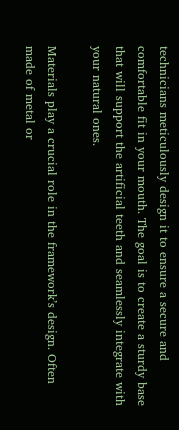technicians meticulously design it to ensure a secure and comfortable fit in your mouth. The goal is to create a sturdy base that will support the artificial teeth and seamlessly integrate with your natural ones.

Materials play a crucial role in the framework’s design. Often made of metal or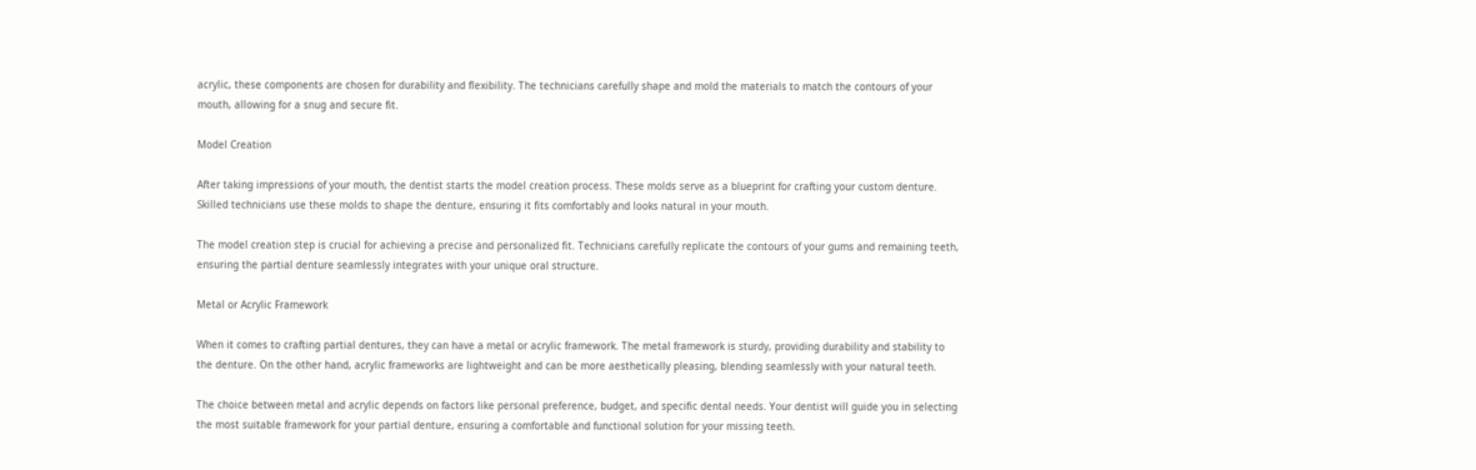acrylic, these components are chosen for durability and flexibility. The technicians carefully shape and mold the materials to match the contours of your mouth, allowing for a snug and secure fit.

Model Creation

After taking impressions of your mouth, the dentist starts the model creation process. These molds serve as a blueprint for crafting your custom denture. Skilled technicians use these molds to shape the denture, ensuring it fits comfortably and looks natural in your mouth.

The model creation step is crucial for achieving a precise and personalized fit. Technicians carefully replicate the contours of your gums and remaining teeth, ensuring the partial denture seamlessly integrates with your unique oral structure.

Metal or Acrylic Framework

When it comes to crafting partial dentures, they can have a metal or acrylic framework. The metal framework is sturdy, providing durability and stability to the denture. On the other hand, acrylic frameworks are lightweight and can be more aesthetically pleasing, blending seamlessly with your natural teeth.

The choice between metal and acrylic depends on factors like personal preference, budget, and specific dental needs. Your dentist will guide you in selecting the most suitable framework for your partial denture, ensuring a comfortable and functional solution for your missing teeth.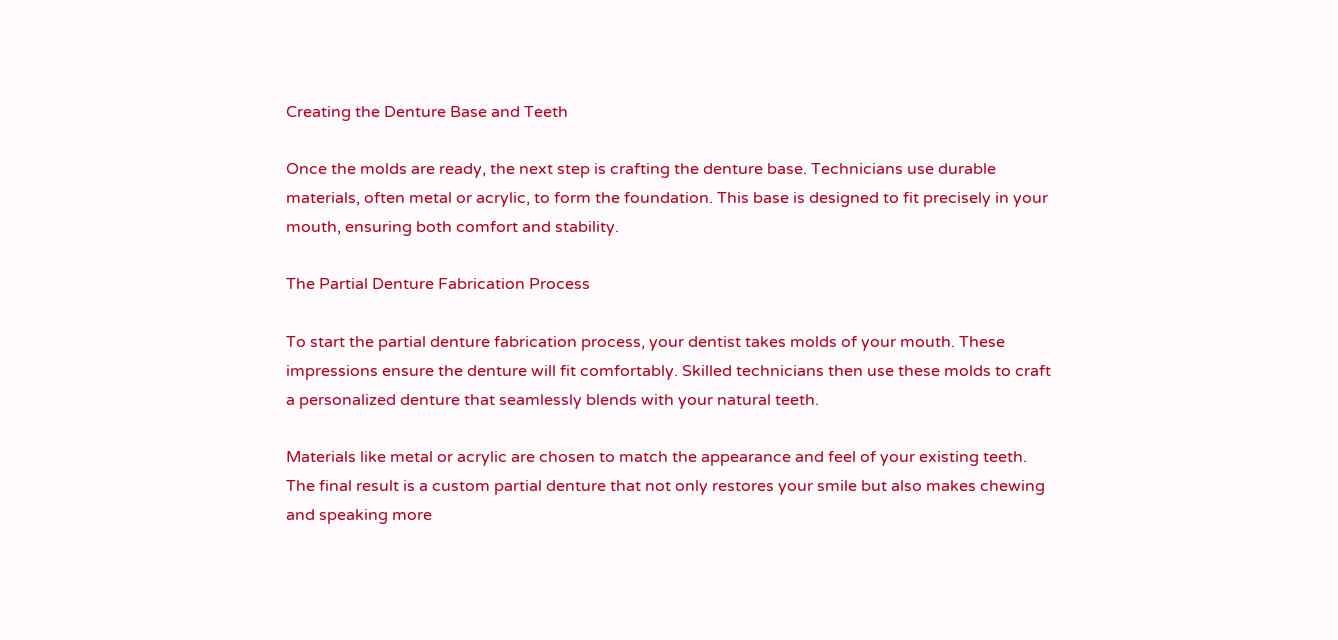Creating the Denture Base and Teeth

Once the molds are ready, the next step is crafting the denture base. Technicians use durable materials, often metal or acrylic, to form the foundation. This base is designed to fit precisely in your mouth, ensuring both comfort and stability.

The Partial Denture Fabrication Process

To start the partial denture fabrication process, your dentist takes molds of your mouth. These impressions ensure the denture will fit comfortably. Skilled technicians then use these molds to craft a personalized denture that seamlessly blends with your natural teeth.

Materials like metal or acrylic are chosen to match the appearance and feel of your existing teeth. The final result is a custom partial denture that not only restores your smile but also makes chewing and speaking more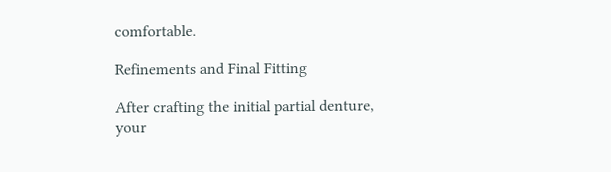comfortable.

Refinements and Final Fitting

After crafting the initial partial denture, your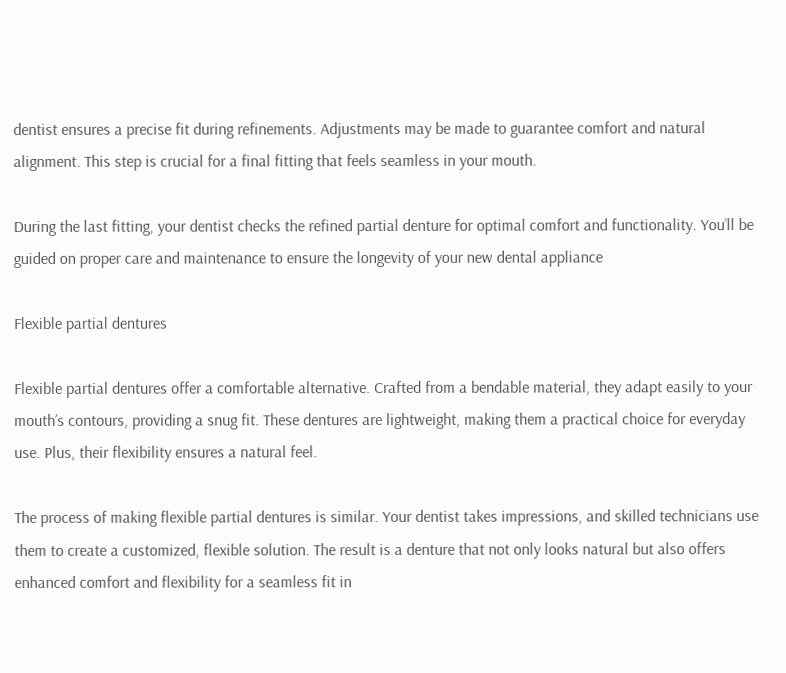dentist ensures a precise fit during refinements. Adjustments may be made to guarantee comfort and natural alignment. This step is crucial for a final fitting that feels seamless in your mouth.

During the last fitting, your dentist checks the refined partial denture for optimal comfort and functionality. You’ll be guided on proper care and maintenance to ensure the longevity of your new dental appliance

Flexible partial dentures

Flexible partial dentures offer a comfortable alternative. Crafted from a bendable material, they adapt easily to your mouth’s contours, providing a snug fit. These dentures are lightweight, making them a practical choice for everyday use. Plus, their flexibility ensures a natural feel.

The process of making flexible partial dentures is similar. Your dentist takes impressions, and skilled technicians use them to create a customized, flexible solution. The result is a denture that not only looks natural but also offers enhanced comfort and flexibility for a seamless fit in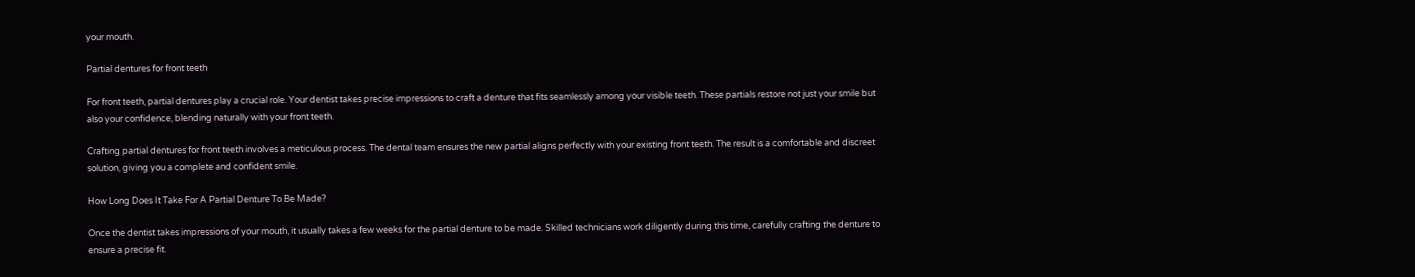your mouth.

Partial dentures for front teeth

For front teeth, partial dentures play a crucial role. Your dentist takes precise impressions to craft a denture that fits seamlessly among your visible teeth. These partials restore not just your smile but also your confidence, blending naturally with your front teeth.

Crafting partial dentures for front teeth involves a meticulous process. The dental team ensures the new partial aligns perfectly with your existing front teeth. The result is a comfortable and discreet solution, giving you a complete and confident smile.

How Long Does It Take For A Partial Denture To Be Made?

Once the dentist takes impressions of your mouth, it usually takes a few weeks for the partial denture to be made. Skilled technicians work diligently during this time, carefully crafting the denture to ensure a precise fit.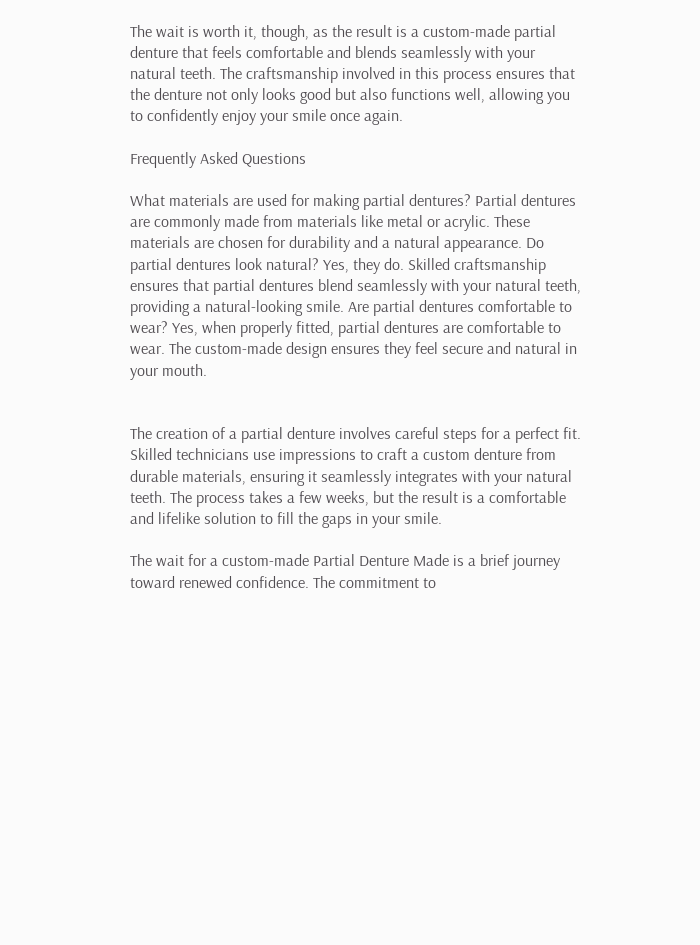The wait is worth it, though, as the result is a custom-made partial denture that feels comfortable and blends seamlessly with your natural teeth. The craftsmanship involved in this process ensures that the denture not only looks good but also functions well, allowing you to confidently enjoy your smile once again.

Frequently Asked Questions

What materials are used for making partial dentures? Partial dentures are commonly made from materials like metal or acrylic. These materials are chosen for durability and a natural appearance. Do partial dentures look natural? Yes, they do. Skilled craftsmanship ensures that partial dentures blend seamlessly with your natural teeth, providing a natural-looking smile. Are partial dentures comfortable to wear? Yes, when properly fitted, partial dentures are comfortable to wear. The custom-made design ensures they feel secure and natural in your mouth.


The creation of a partial denture involves careful steps for a perfect fit. Skilled technicians use impressions to craft a custom denture from durable materials, ensuring it seamlessly integrates with your natural teeth. The process takes a few weeks, but the result is a comfortable and lifelike solution to fill the gaps in your smile.

The wait for a custom-made Partial Denture Made is a brief journey toward renewed confidence. The commitment to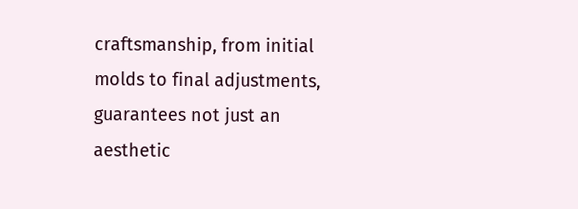craftsmanship, from initial molds to final adjustments, guarantees not just an aesthetic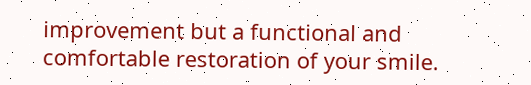improvement but a functional and comfortable restoration of your smile.